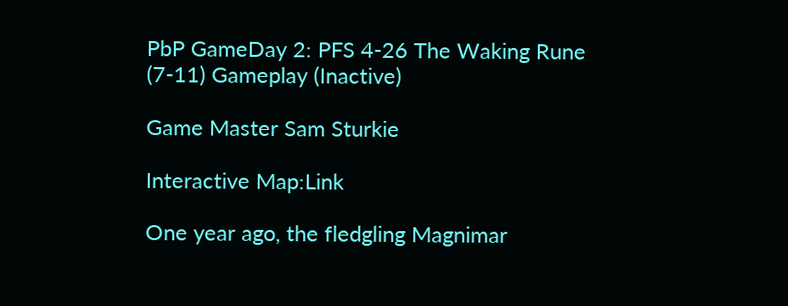PbP GameDay 2: PFS 4-26 The Waking Rune (7-11) Gameplay (Inactive)

Game Master Sam Sturkie

Interactive Map:Link

One year ago, the fledgling Magnimar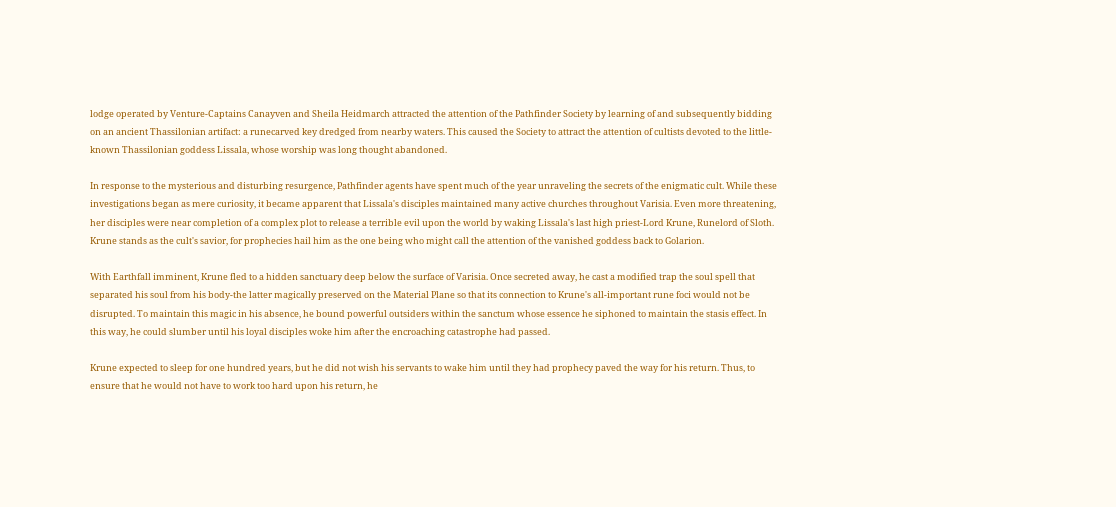lodge operated by Venture-Captains Canayven and Sheila Heidmarch attracted the attention of the Pathfinder Society by learning of and subsequently bidding on an ancient Thassilonian artifact: a runecarved key dredged from nearby waters. This caused the Society to attract the attention of cultists devoted to the little-known Thassilonian goddess Lissala, whose worship was long thought abandoned.

In response to the mysterious and disturbing resurgence, Pathfinder agents have spent much of the year unraveling the secrets of the enigmatic cult. While these investigations began as mere curiosity, it became apparent that Lissala's disciples maintained many active churches throughout Varisia. Even more threatening, her disciples were near completion of a complex plot to release a terrible evil upon the world by waking Lissala's last high priest-Lord Krune, Runelord of Sloth. Krune stands as the cult's savior, for prophecies hail him as the one being who might call the attention of the vanished goddess back to Golarion.

With Earthfall imminent, Krune fled to a hidden sanctuary deep below the surface of Varisia. Once secreted away, he cast a modified trap the soul spell that separated his soul from his body-the latter magically preserved on the Material Plane so that its connection to Krune's all-important rune foci would not be disrupted. To maintain this magic in his absence, he bound powerful outsiders within the sanctum whose essence he siphoned to maintain the stasis effect. In this way, he could slumber until his loyal disciples woke him after the encroaching catastrophe had passed.

Krune expected to sleep for one hundred years, but he did not wish his servants to wake him until they had prophecy paved the way for his return. Thus, to ensure that he would not have to work too hard upon his return, he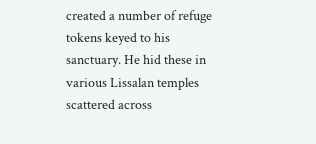created a number of refuge tokens keyed to his sanctuary. He hid these in various Lissalan temples scattered across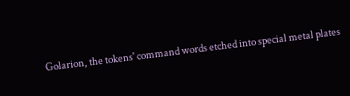Golarion, the tokens' command words etched into special metal plates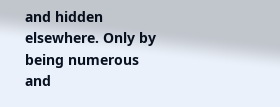and hidden elsewhere. Only by being numerous and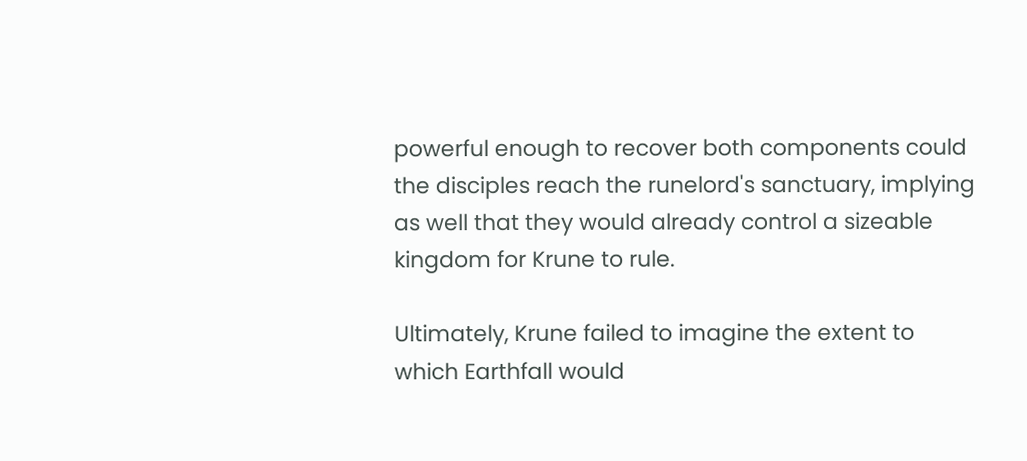powerful enough to recover both components could the disciples reach the runelord's sanctuary, implying as well that they would already control a sizeable kingdom for Krune to rule.

Ultimately, Krune failed to imagine the extent to which Earthfall would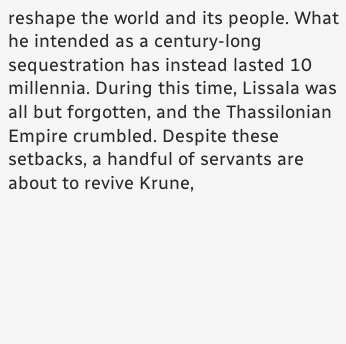reshape the world and its people. What he intended as a century-long sequestration has instead lasted 10 millennia. During this time, Lissala was all but forgotten, and the Thassilonian Empire crumbled. Despite these setbacks, a handful of servants are about to revive Krune,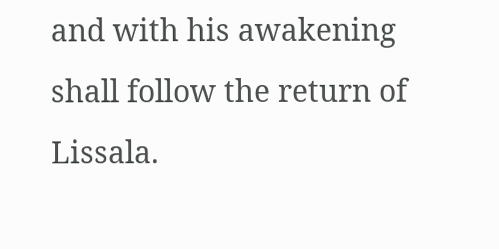and with his awakening shall follow the return of Lissala.